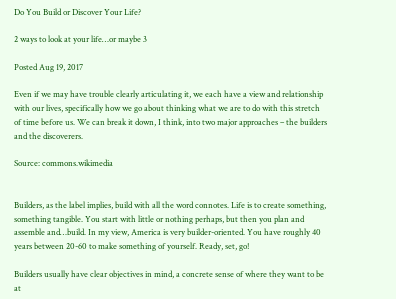Do You Build or Discover Your Life?

2 ways to look at your life…or maybe 3

Posted Aug 19, 2017

Even if we may have trouble clearly articulating it, we each have a view and relationship with our lives, specifically how we go about thinking what we are to do with this stretch of time before us. We can break it down, I think, into two major approaches – the builders and the discoverers.

Source: commons.wikimedia


Builders, as the label implies, build with all the word connotes. Life is to create something, something tangible. You start with little or nothing perhaps, but then you plan and assemble and…build. In my view, America is very builder-oriented. You have roughly 40 years between 20-60 to make something of yourself. Ready, set, go!

Builders usually have clear objectives in mind, a concrete sense of where they want to be at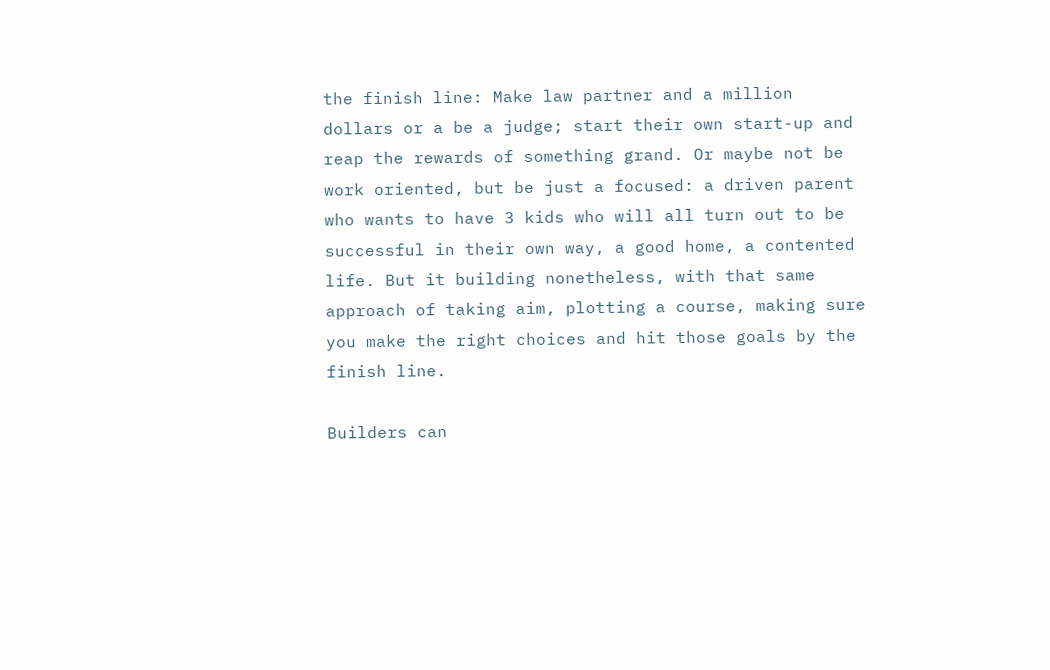the finish line: Make law partner and a million dollars or a be a judge; start their own start-up and reap the rewards of something grand. Or maybe not be work oriented, but be just a focused: a driven parent who wants to have 3 kids who will all turn out to be successful in their own way, a good home, a contented life. But it building nonetheless, with that same approach of taking aim, plotting a course, making sure you make the right choices and hit those goals by the finish line.

Builders can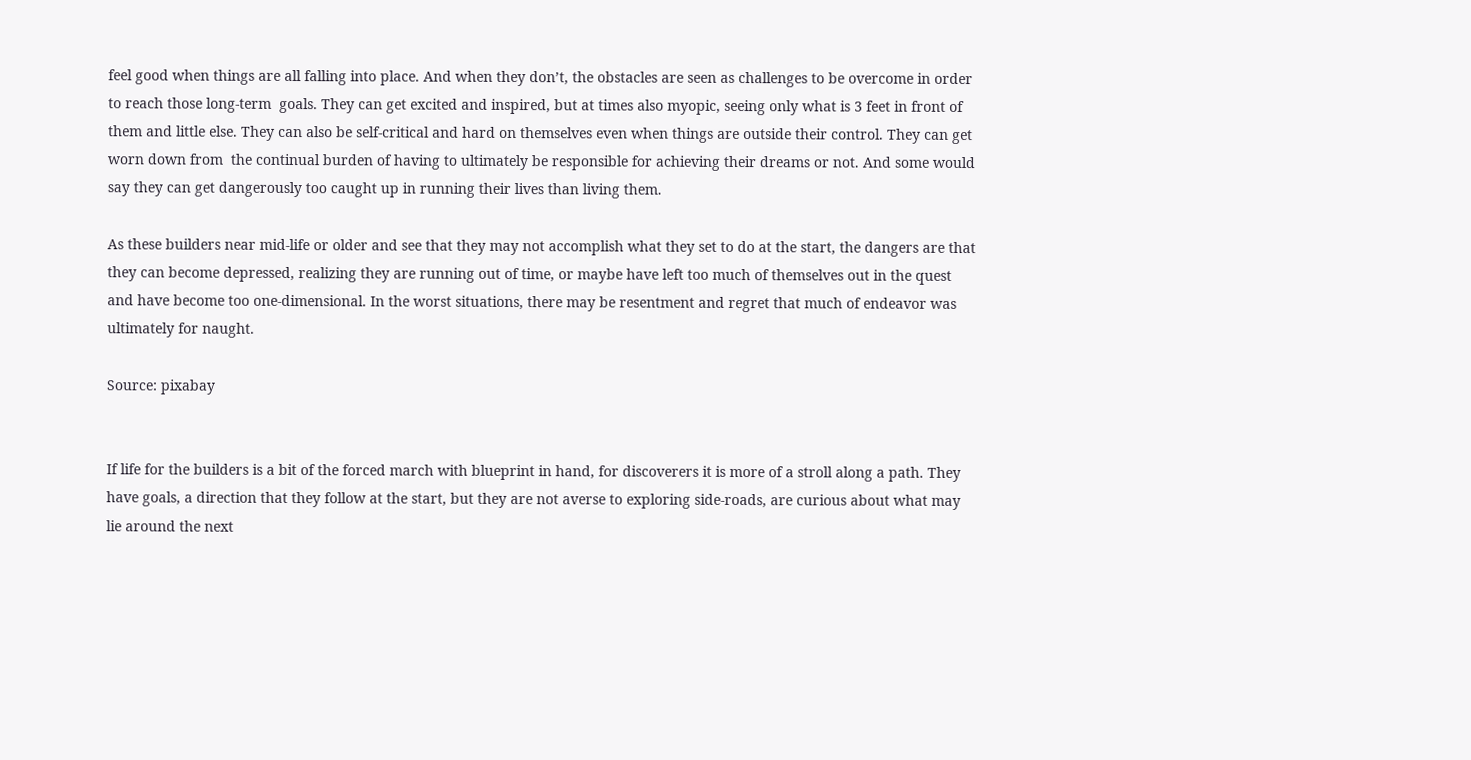feel good when things are all falling into place. And when they don’t, the obstacles are seen as challenges to be overcome in order to reach those long-term  goals. They can get excited and inspired, but at times also myopic, seeing only what is 3 feet in front of them and little else. They can also be self-critical and hard on themselves even when things are outside their control. They can get worn down from  the continual burden of having to ultimately be responsible for achieving their dreams or not. And some would say they can get dangerously too caught up in running their lives than living them.

As these builders near mid-life or older and see that they may not accomplish what they set to do at the start, the dangers are that they can become depressed, realizing they are running out of time, or maybe have left too much of themselves out in the quest and have become too one-dimensional. In the worst situations, there may be resentment and regret that much of endeavor was ultimately for naught.

Source: pixabay


If life for the builders is a bit of the forced march with blueprint in hand, for discoverers it is more of a stroll along a path. They have goals, a direction that they follow at the start, but they are not averse to exploring side-roads, are curious about what may lie around the next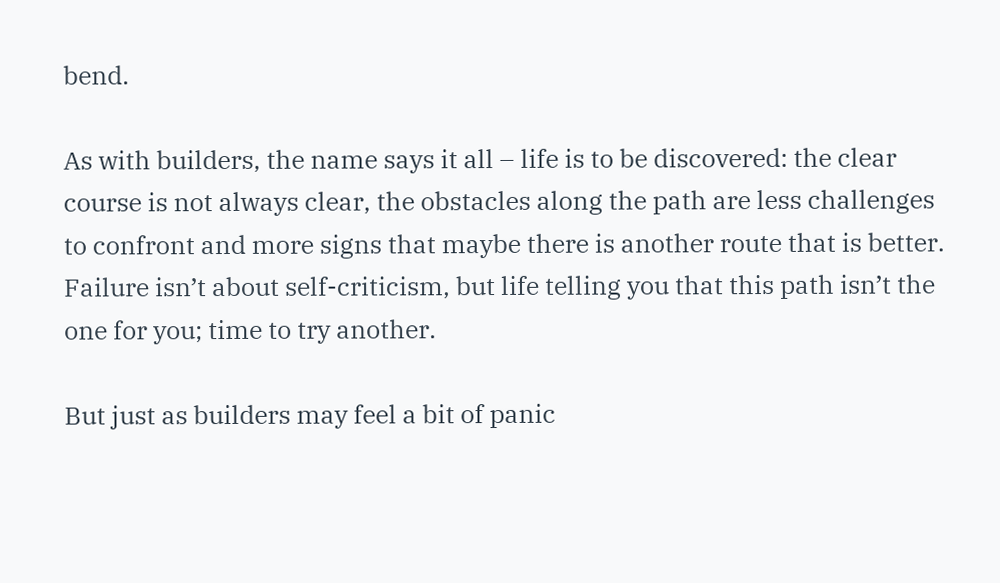bend.

As with builders, the name says it all – life is to be discovered: the clear course is not always clear, the obstacles along the path are less challenges to confront and more signs that maybe there is another route that is better. Failure isn’t about self-criticism, but life telling you that this path isn’t the one for you; time to try another.

But just as builders may feel a bit of panic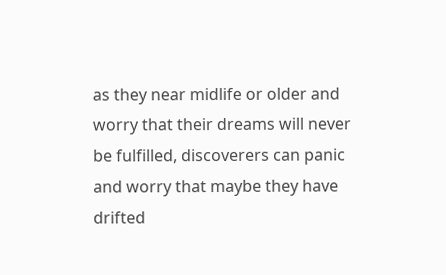as they near midlife or older and worry that their dreams will never be fulfilled, discoverers can panic and worry that maybe they have drifted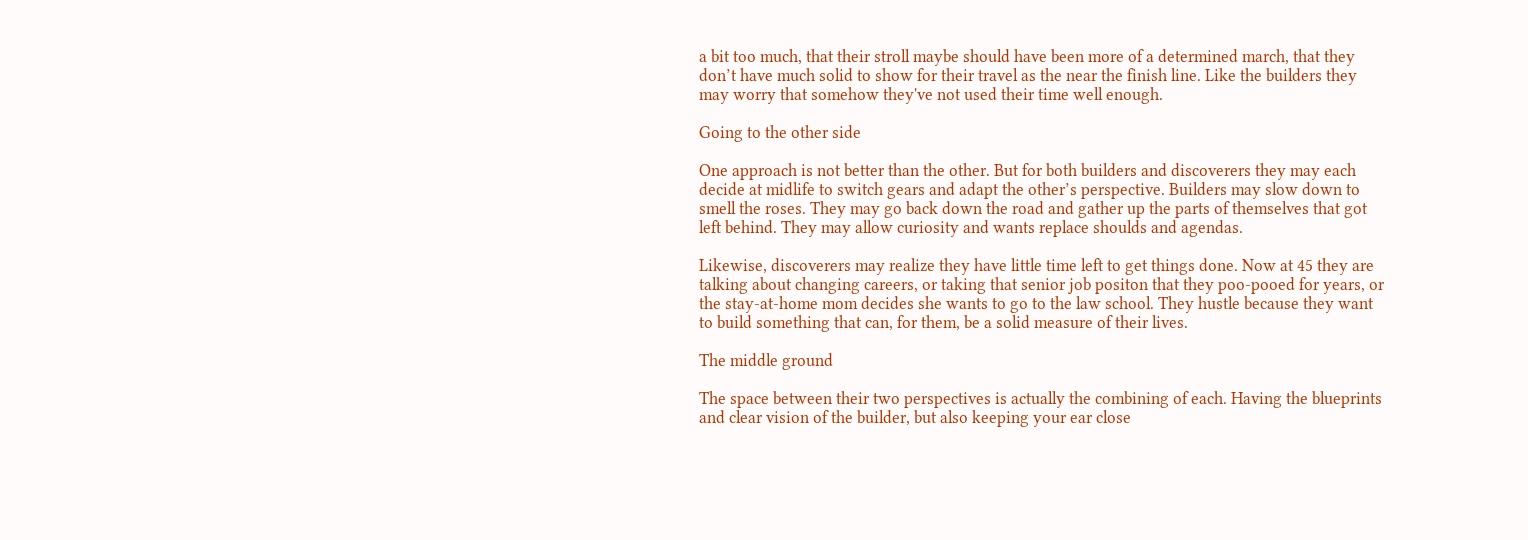a bit too much, that their stroll maybe should have been more of a determined march, that they don’t have much solid to show for their travel as the near the finish line. Like the builders they may worry that somehow they've not used their time well enough.

Going to the other side

One approach is not better than the other. But for both builders and discoverers they may each decide at midlife to switch gears and adapt the other’s perspective. Builders may slow down to smell the roses. They may go back down the road and gather up the parts of themselves that got left behind. They may allow curiosity and wants replace shoulds and agendas.

Likewise, discoverers may realize they have little time left to get things done. Now at 45 they are talking about changing careers, or taking that senior job positon that they poo-pooed for years, or the stay-at-home mom decides she wants to go to the law school. They hustle because they want to build something that can, for them, be a solid measure of their lives.

The middle ground

The space between their two perspectives is actually the combining of each. Having the blueprints and clear vision of the builder, but also keeping your ear close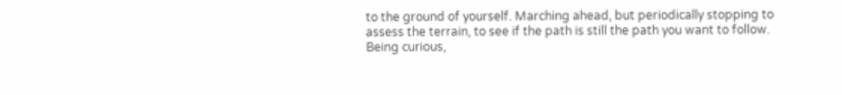to the ground of yourself. Marching ahead, but periodically stopping to assess the terrain, to see if the path is still the path you want to follow. Being curious,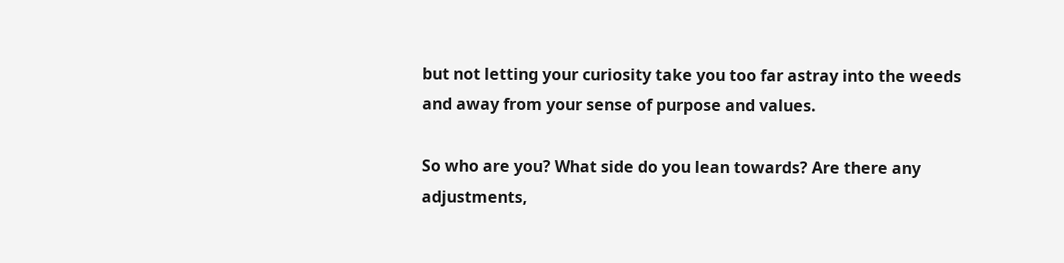but not letting your curiosity take you too far astray into the weeds and away from your sense of purpose and values.

So who are you? What side do you lean towards? Are there any adjustments,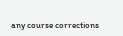any course corrections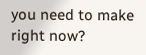you need to make right now?